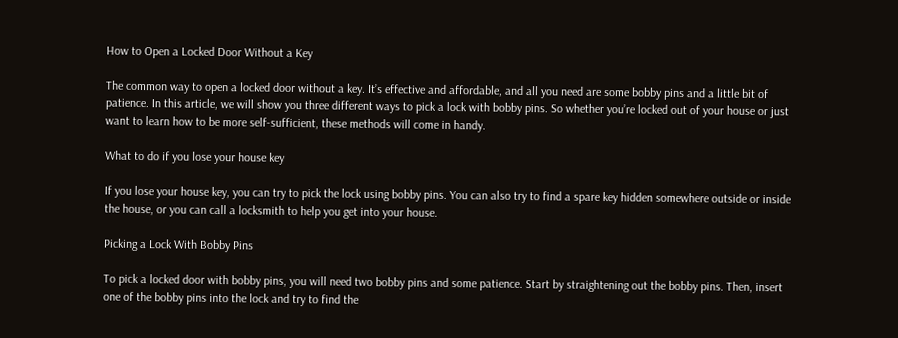How to Open a Locked Door Without a Key

The common way to open a locked door without a key. It’s effective and affordable, and all you need are some bobby pins and a little bit of patience. In this article, we will show you three different ways to pick a lock with bobby pins. So whether you’re locked out of your house or just want to learn how to be more self-sufficient, these methods will come in handy.

What to do if you lose your house key

If you lose your house key, you can try to pick the lock using bobby pins. You can also try to find a spare key hidden somewhere outside or inside the house, or you can call a locksmith to help you get into your house.

Picking a Lock With Bobby Pins

To pick a locked door with bobby pins, you will need two bobby pins and some patience. Start by straightening out the bobby pins. Then, insert one of the bobby pins into the lock and try to find the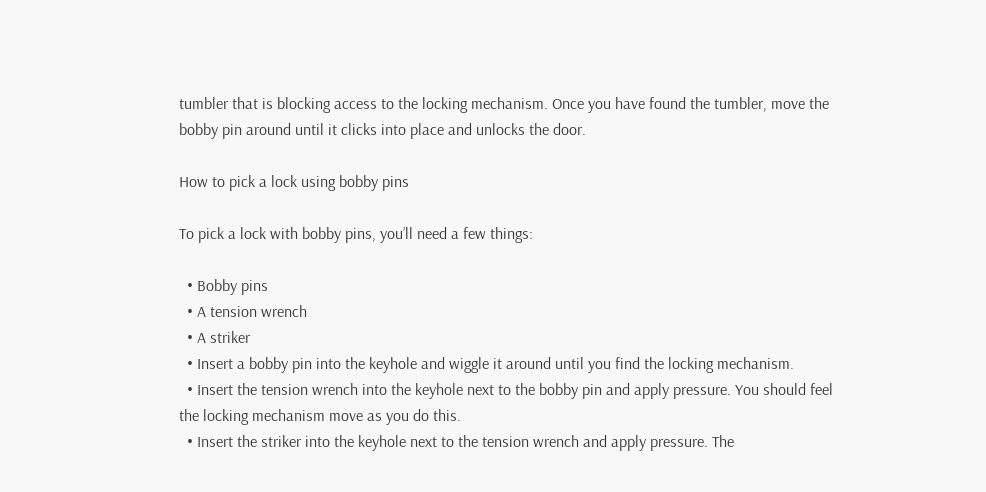tumbler that is blocking access to the locking mechanism. Once you have found the tumbler, move the bobby pin around until it clicks into place and unlocks the door.

How to pick a lock using bobby pins

To pick a lock with bobby pins, you’ll need a few things:

  • Bobby pins
  • A tension wrench
  • A striker
  • Insert a bobby pin into the keyhole and wiggle it around until you find the locking mechanism.
  • Insert the tension wrench into the keyhole next to the bobby pin and apply pressure. You should feel the locking mechanism move as you do this.
  • Insert the striker into the keyhole next to the tension wrench and apply pressure. The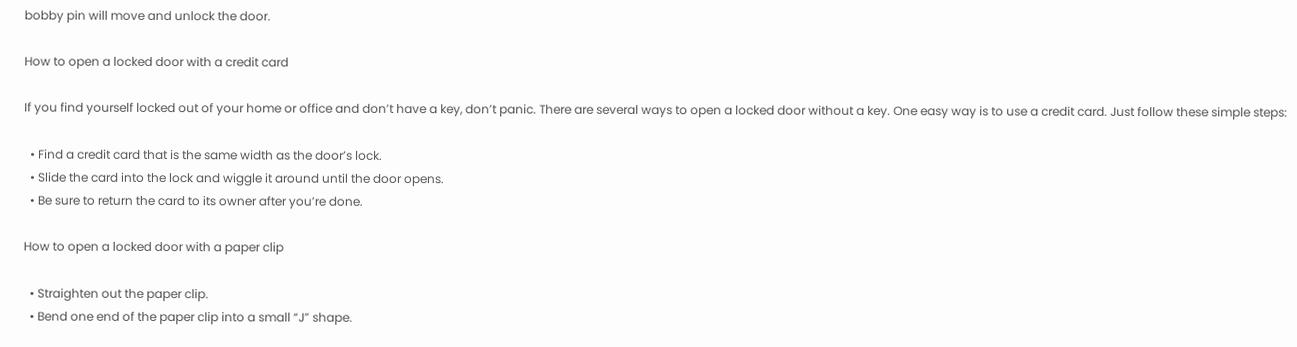bobby pin will move and unlock the door.

How to open a locked door with a credit card

If you find yourself locked out of your home or office and don’t have a key, don’t panic. There are several ways to open a locked door without a key. One easy way is to use a credit card. Just follow these simple steps:

  • Find a credit card that is the same width as the door’s lock.
  • Slide the card into the lock and wiggle it around until the door opens.
  • Be sure to return the card to its owner after you’re done.

How to open a locked door with a paper clip

  • Straighten out the paper clip.
  • Bend one end of the paper clip into a small “J” shape.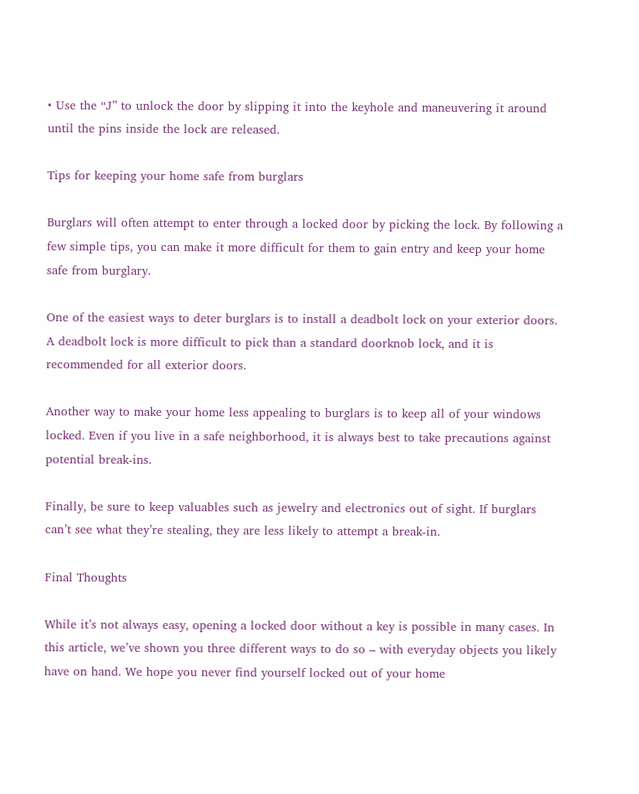• Use the “J” to unlock the door by slipping it into the keyhole and maneuvering it around until the pins inside the lock are released.

Tips for keeping your home safe from burglars

Burglars will often attempt to enter through a locked door by picking the lock. By following a few simple tips, you can make it more difficult for them to gain entry and keep your home safe from burglary.

One of the easiest ways to deter burglars is to install a deadbolt lock on your exterior doors. A deadbolt lock is more difficult to pick than a standard doorknob lock, and it is recommended for all exterior doors.

Another way to make your home less appealing to burglars is to keep all of your windows locked. Even if you live in a safe neighborhood, it is always best to take precautions against potential break-ins.

Finally, be sure to keep valuables such as jewelry and electronics out of sight. If burglars can’t see what they’re stealing, they are less likely to attempt a break-in.

Final Thoughts

While it’s not always easy, opening a locked door without a key is possible in many cases. In this article, we’ve shown you three different ways to do so – with everyday objects you likely have on hand. We hope you never find yourself locked out of your home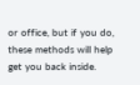or office, but if you do, these methods will help get you back inside.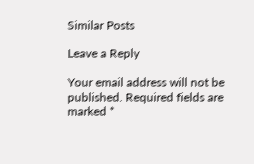Similar Posts

Leave a Reply

Your email address will not be published. Required fields are marked *